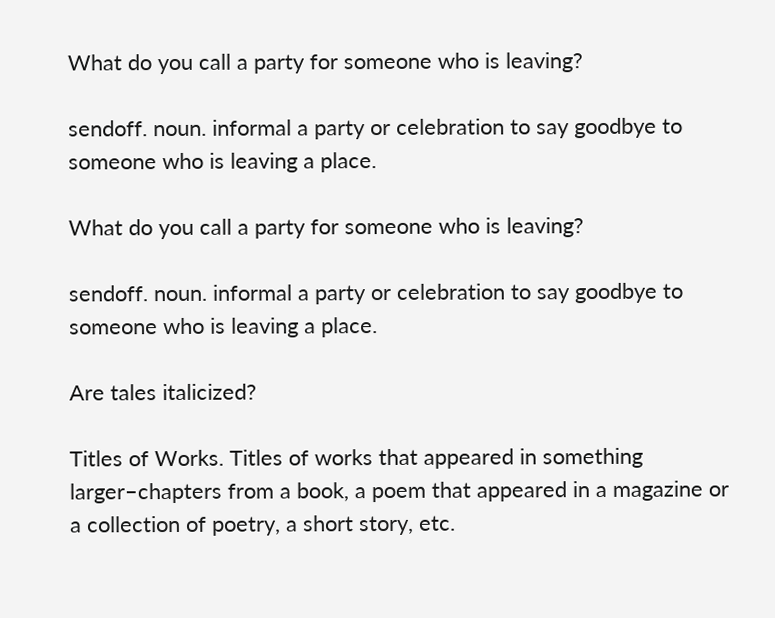What do you call a party for someone who is leaving?

sendoff. noun. informal a party or celebration to say goodbye to someone who is leaving a place.

What do you call a party for someone who is leaving?

sendoff. noun. informal a party or celebration to say goodbye to someone who is leaving a place.

Are tales italicized?

Titles of Works. Titles of works that appeared in something larger–chapters from a book, a poem that appeared in a magazine or a collection of poetry, a short story, etc.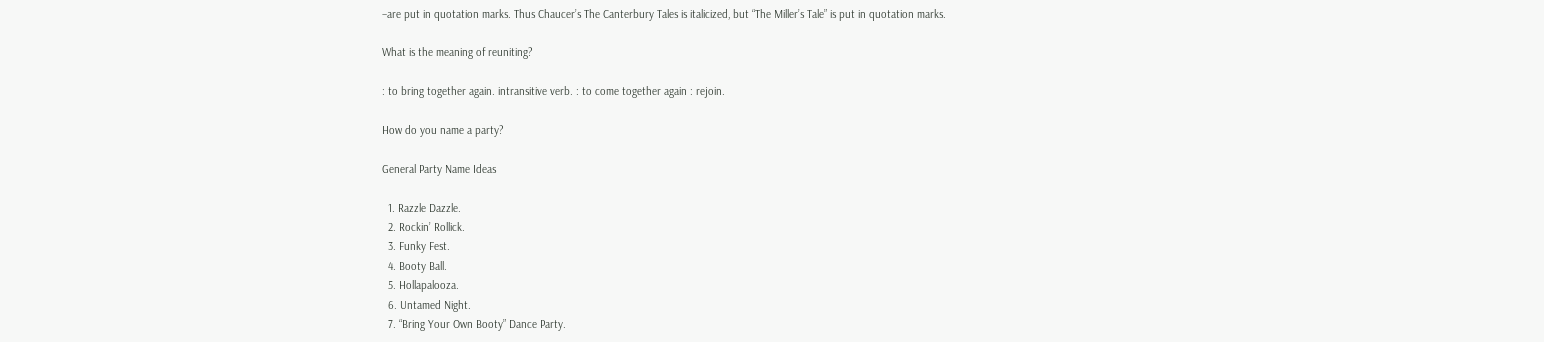–are put in quotation marks. Thus Chaucer’s The Canterbury Tales is italicized, but “The Miller’s Tale” is put in quotation marks.

What is the meaning of reuniting?

: to bring together again. intransitive verb. : to come together again : rejoin.

How do you name a party?

General Party Name Ideas

  1. Razzle Dazzle.
  2. Rockin’ Rollick.
  3. Funky Fest.
  4. Booty Ball.
  5. Hollapalooza.
  6. Untamed Night.
  7. “Bring Your Own Booty” Dance Party.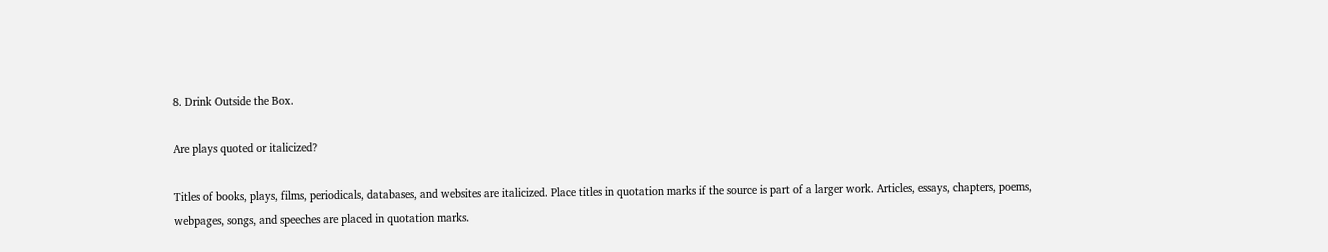8. Drink Outside the Box.

Are plays quoted or italicized?

Titles of books, plays, films, periodicals, databases, and websites are italicized. Place titles in quotation marks if the source is part of a larger work. Articles, essays, chapters, poems, webpages, songs, and speeches are placed in quotation marks.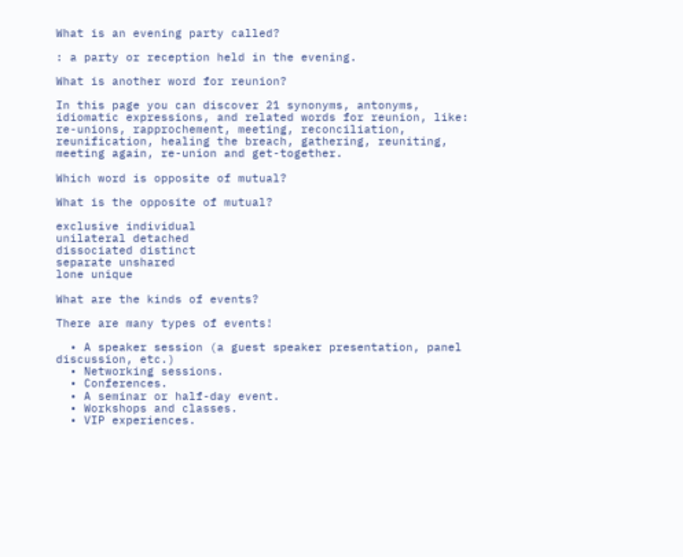What is an evening party called?

: a party or reception held in the evening.

What is another word for reunion?

In this page you can discover 21 synonyms, antonyms, idiomatic expressions, and related words for reunion, like: re-unions, rapprochement, meeting, reconciliation, reunification, healing the breach, gathering, reuniting, meeting again, re-union and get-together.

Which word is opposite of mutual?

What is the opposite of mutual?

exclusive individual
unilateral detached
dissociated distinct
separate unshared
lone unique

What are the kinds of events?

There are many types of events!

  • A speaker session (a guest speaker presentation, panel discussion, etc.)
  • Networking sessions.
  • Conferences.
  • A seminar or half-day event.
  • Workshops and classes.
  • VIP experiences.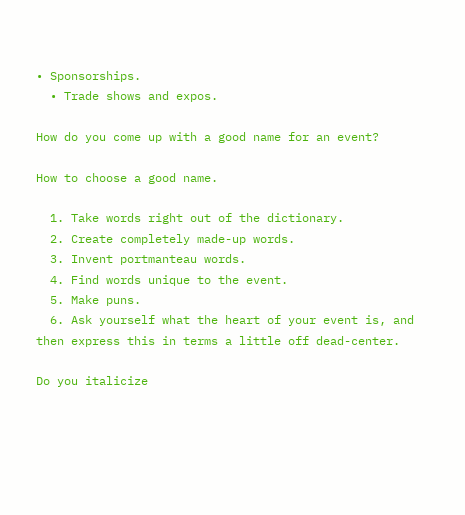• Sponsorships.
  • Trade shows and expos.

How do you come up with a good name for an event?

How to choose a good name.

  1. Take words right out of the dictionary.
  2. Create completely made-up words.
  3. Invent portmanteau words.
  4. Find words unique to the event.
  5. Make puns.
  6. Ask yourself what the heart of your event is, and then express this in terms a little off dead-center.

Do you italicize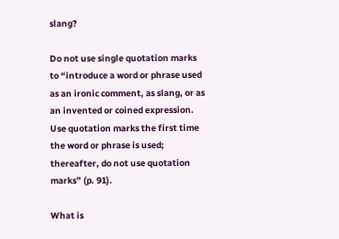slang?

Do not use single quotation marks to “introduce a word or phrase used as an ironic comment, as slang, or as an invented or coined expression. Use quotation marks the first time the word or phrase is used; thereafter, do not use quotation marks” (p. 91).

What is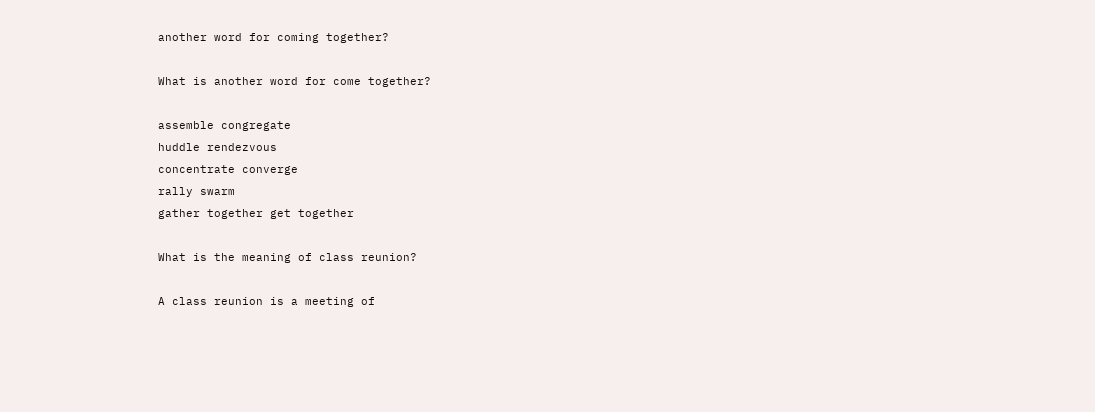another word for coming together?

What is another word for come together?

assemble congregate
huddle rendezvous
concentrate converge
rally swarm
gather together get together

What is the meaning of class reunion?

A class reunion is a meeting of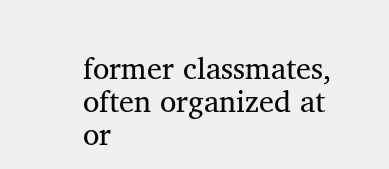former classmates, often organized at or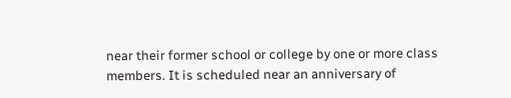near their former school or college by one or more class members. It is scheduled near an anniversary of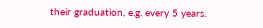their graduation, e.g. every 5 years.